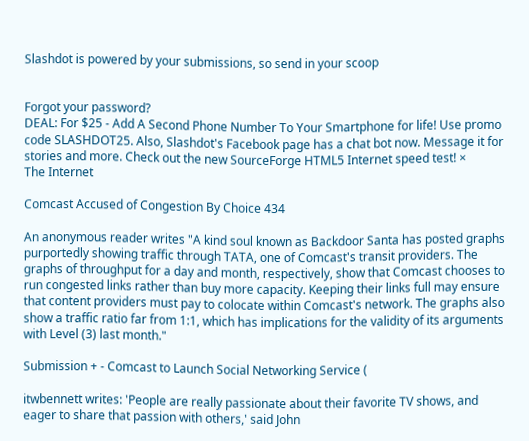Slashdot is powered by your submissions, so send in your scoop


Forgot your password?
DEAL: For $25 - Add A Second Phone Number To Your Smartphone for life! Use promo code SLASHDOT25. Also, Slashdot's Facebook page has a chat bot now. Message it for stories and more. Check out the new SourceForge HTML5 Internet speed test! ×
The Internet

Comcast Accused of Congestion By Choice 434

An anonymous reader writes "A kind soul known as Backdoor Santa has posted graphs purportedly showing traffic through TATA, one of Comcast's transit providers. The graphs of throughput for a day and month, respectively, show that Comcast chooses to run congested links rather than buy more capacity. Keeping their links full may ensure that content providers must pay to colocate within Comcast's network. The graphs also show a traffic ratio far from 1:1, which has implications for the validity of its arguments with Level (3) last month."

Submission + - Comcast to Launch Social Networking Service (

itwbennett writes: 'People are really passionate about their favorite TV shows, and eager to share that passion with others,' said John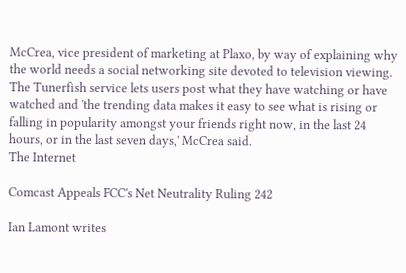McCrea, vice president of marketing at Plaxo, by way of explaining why the world needs a social networking site devoted to television viewing. The Tunerfish service lets users post what they have watching or have watched and 'the trending data makes it easy to see what is rising or falling in popularity amongst your friends right now, in the last 24 hours, or in the last seven days,' McCrea said.
The Internet

Comcast Appeals FCC's Net Neutrality Ruling 242

Ian Lamont writes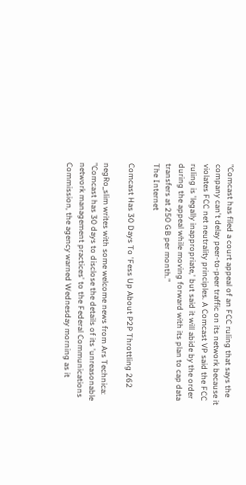"Comcast has filed a court appeal of an FCC ruling that says the company can't delay peer-to-peer traffic on its network because it violates FCC net neutrality principles. A Comcast VP said the FCC ruling is 'legally inappropriate,' but said it will abide by the order during the appeal while moving forward with its plan to cap data transfers at 250 GB per month."
The Internet

Comcast Has 30 Days To 'Fess Up About P2P Throttling 262

negRo_slim writes with some welcome news from Ars Technica: "Comcast has 30 days to disclose the details of its 'unreasonable network management practices' to the Federal Communications Commission, the agency warned Wednesday morning as it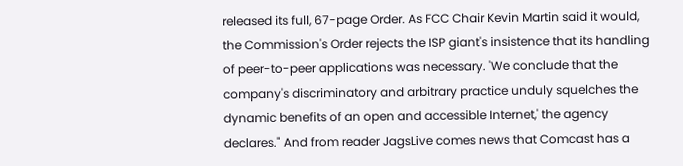released its full, 67-page Order. As FCC Chair Kevin Martin said it would, the Commission's Order rejects the ISP giant's insistence that its handling of peer-to-peer applications was necessary. 'We conclude that the company's discriminatory and arbitrary practice unduly squelches the dynamic benefits of an open and accessible Internet,' the agency declares." And from reader JagsLive comes news that Comcast has a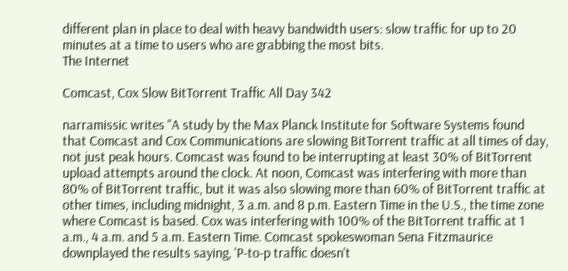different plan in place to deal with heavy bandwidth users: slow traffic for up to 20 minutes at a time to users who are grabbing the most bits.
The Internet

Comcast, Cox Slow BitTorrent Traffic All Day 342

narramissic writes "A study by the Max Planck Institute for Software Systems found that Comcast and Cox Communications are slowing BitTorrent traffic at all times of day, not just peak hours. Comcast was found to be interrupting at least 30% of BitTorrent upload attempts around the clock. At noon, Comcast was interfering with more than 80% of BitTorrent traffic, but it was also slowing more than 60% of BitTorrent traffic at other times, including midnight, 3 a.m. and 8 p.m. Eastern Time in the U.S., the time zone where Comcast is based. Cox was interfering with 100% of the BitTorrent traffic at 1 a.m., 4 a.m. and 5 a.m. Eastern Time. Comcast spokeswoman Sena Fitzmaurice downplayed the results saying, 'P-to-p traffic doesn't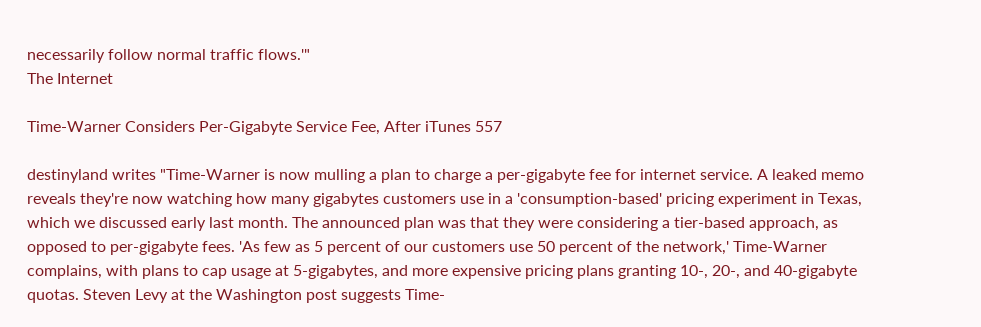necessarily follow normal traffic flows.'"
The Internet

Time-Warner Considers Per-Gigabyte Service Fee, After iTunes 557

destinyland writes "Time-Warner is now mulling a plan to charge a per-gigabyte fee for internet service. A leaked memo reveals they're now watching how many gigabytes customers use in a 'consumption-based' pricing experiment in Texas, which we discussed early last month. The announced plan was that they were considering a tier-based approach, as opposed to per-gigabyte fees. 'As few as 5 percent of our customers use 50 percent of the network,' Time-Warner complains, with plans to cap usage at 5-gigabytes, and more expensive pricing plans granting 10-, 20-, and 40-gigabyte quotas. Steven Levy at the Washington post suggests Time-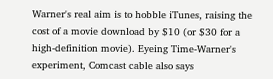Warner's real aim is to hobble iTunes, raising the cost of a movie download by $10 (or $30 for a high-definition movie). Eyeing Time-Warner's experiment, Comcast cable also says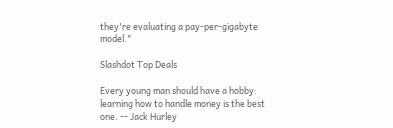they're evaluating a pay-per-gigabyte model."

Slashdot Top Deals

Every young man should have a hobby: learning how to handle money is the best one. -- Jack Hurley